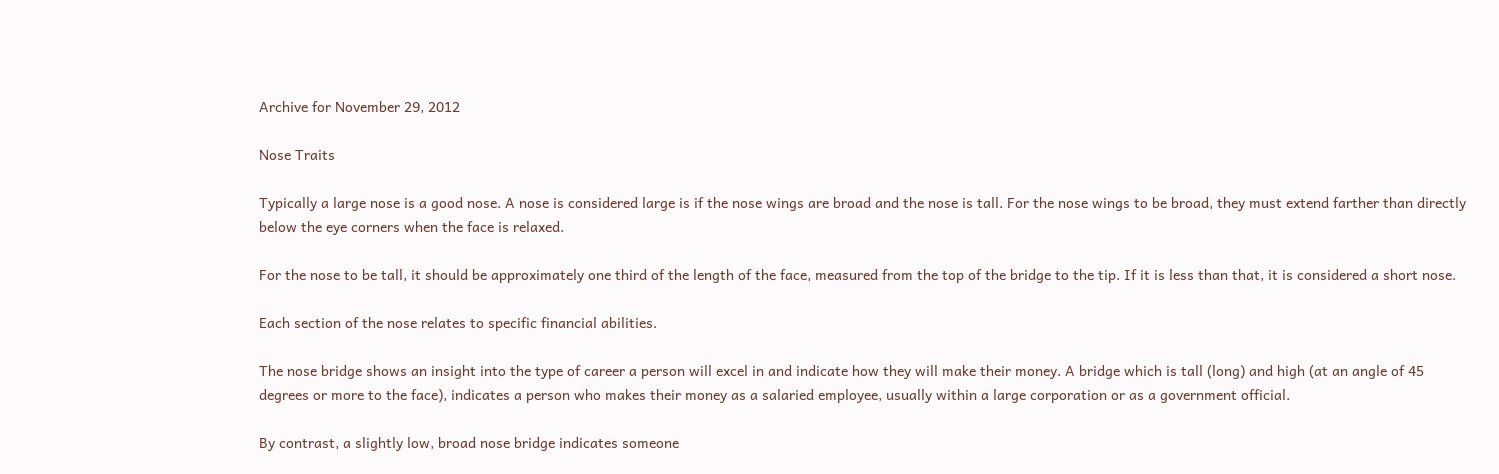Archive for November 29, 2012

Nose Traits

Typically a large nose is a good nose. A nose is considered large is if the nose wings are broad and the nose is tall. For the nose wings to be broad, they must extend farther than directly below the eye corners when the face is relaxed.

For the nose to be tall, it should be approximately one third of the length of the face, measured from the top of the bridge to the tip. If it is less than that, it is considered a short nose.

Each section of the nose relates to specific financial abilities.

The nose bridge shows an insight into the type of career a person will excel in and indicate how they will make their money. A bridge which is tall (long) and high (at an angle of 45 degrees or more to the face), indicates a person who makes their money as a salaried employee, usually within a large corporation or as a government official.

By contrast, a slightly low, broad nose bridge indicates someone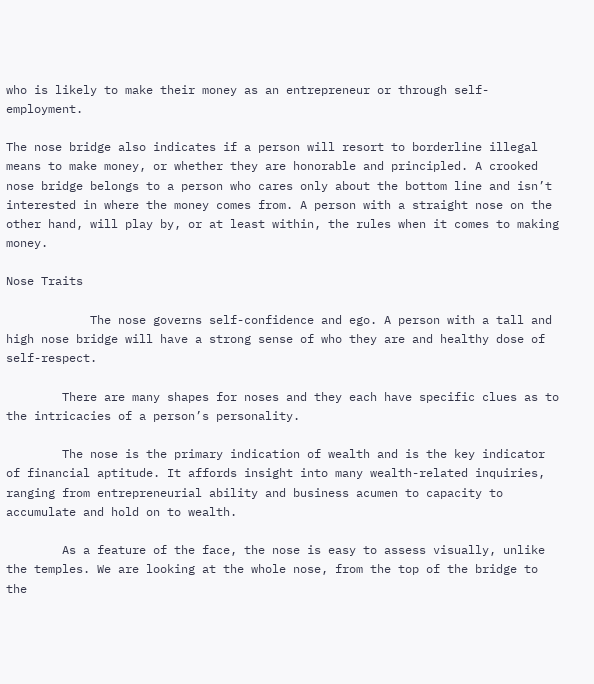who is likely to make their money as an entrepreneur or through self-employment.

The nose bridge also indicates if a person will resort to borderline illegal means to make money, or whether they are honorable and principled. A crooked nose bridge belongs to a person who cares only about the bottom line and isn’t interested in where the money comes from. A person with a straight nose on the other hand, will play by, or at least within, the rules when it comes to making money.

Nose Traits

            The nose governs self-confidence and ego. A person with a tall and high nose bridge will have a strong sense of who they are and healthy dose of self-respect.

        There are many shapes for noses and they each have specific clues as to the intricacies of a person’s personality.

        The nose is the primary indication of wealth and is the key indicator of financial aptitude. It affords insight into many wealth-related inquiries, ranging from entrepreneurial ability and business acumen to capacity to accumulate and hold on to wealth.

        As a feature of the face, the nose is easy to assess visually, unlike the temples. We are looking at the whole nose, from the top of the bridge to the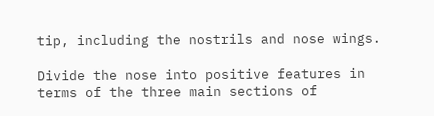tip, including the nostrils and nose wings.

Divide the nose into positive features in terms of the three main sections of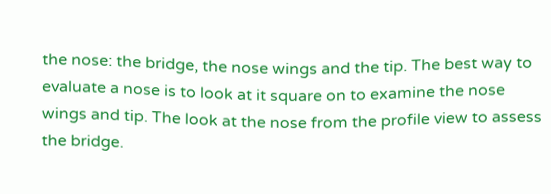the nose: the bridge, the nose wings and the tip. The best way to evaluate a nose is to look at it square on to examine the nose wings and tip. The look at the nose from the profile view to assess the bridge.